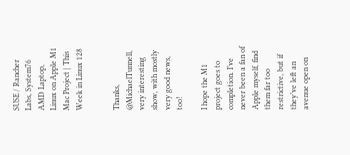SUSE / Rancher Labs, System76 AMD Laptop, Linux on Apple M1 Mac Project | This Week in Linux 128


Thanks, @MichaelTunnell, very interesting show, with mostly very good news, too!

I hope the M1 project goes to completion. I’ve never been a fan of Apple myself, find them far too restrictive, but if they’ve left an avenue open on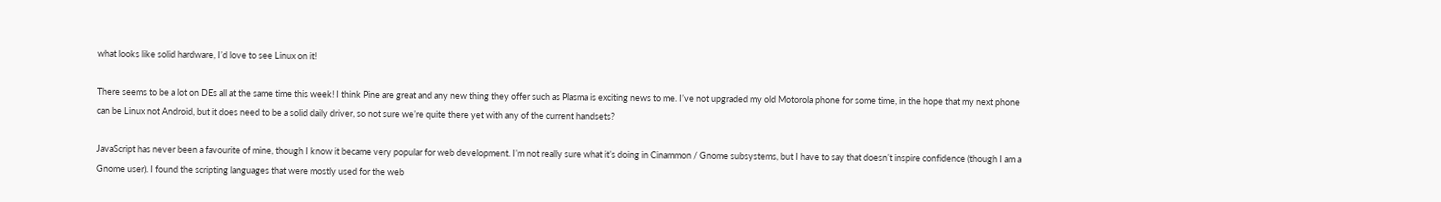what looks like solid hardware, I’d love to see Linux on it!

There seems to be a lot on DEs all at the same time this week! I think Pine are great and any new thing they offer such as Plasma is exciting news to me. I’ve not upgraded my old Motorola phone for some time, in the hope that my next phone can be Linux not Android, but it does need to be a solid daily driver, so not sure we’re quite there yet with any of the current handsets?

JavaScript has never been a favourite of mine, though I know it became very popular for web development. I’m not really sure what it’s doing in Cinammon / Gnome subsystems, but I have to say that doesn’t inspire confidence (though I am a Gnome user). I found the scripting languages that were mostly used for the web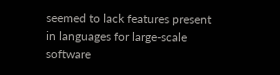seemed to lack features present in languages for large-scale software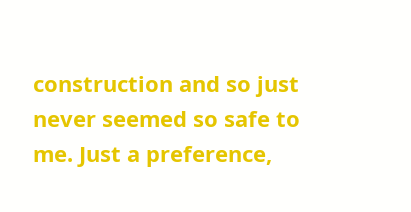construction and so just never seemed so safe to me. Just a preference,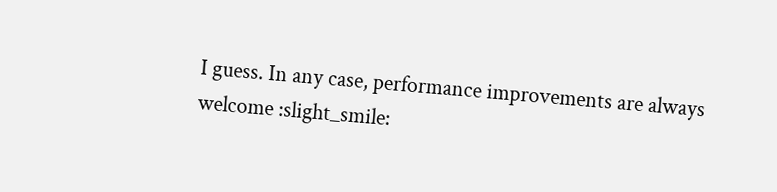I guess. In any case, performance improvements are always welcome :slight_smile: